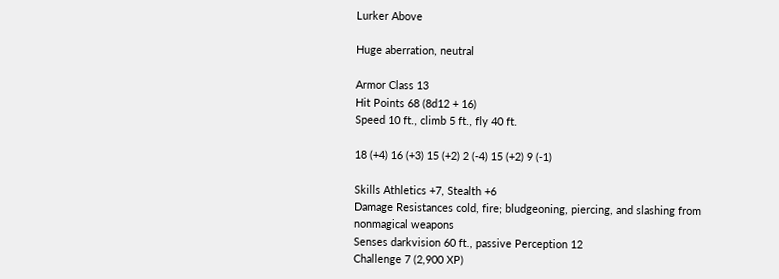Lurker Above

Huge aberration, neutral

Armor Class 13
Hit Points 68 (8d12 + 16)
Speed 10 ft., climb 5 ft., fly 40 ft.

18 (+4) 16 (+3) 15 (+2) 2 (-4) 15 (+2) 9 (-1)

Skills Athletics +7, Stealth +6
Damage Resistances cold, fire; bludgeoning, piercing, and slashing from nonmagical weapons
Senses darkvision 60 ft., passive Perception 12
Challenge 7 (2,900 XP)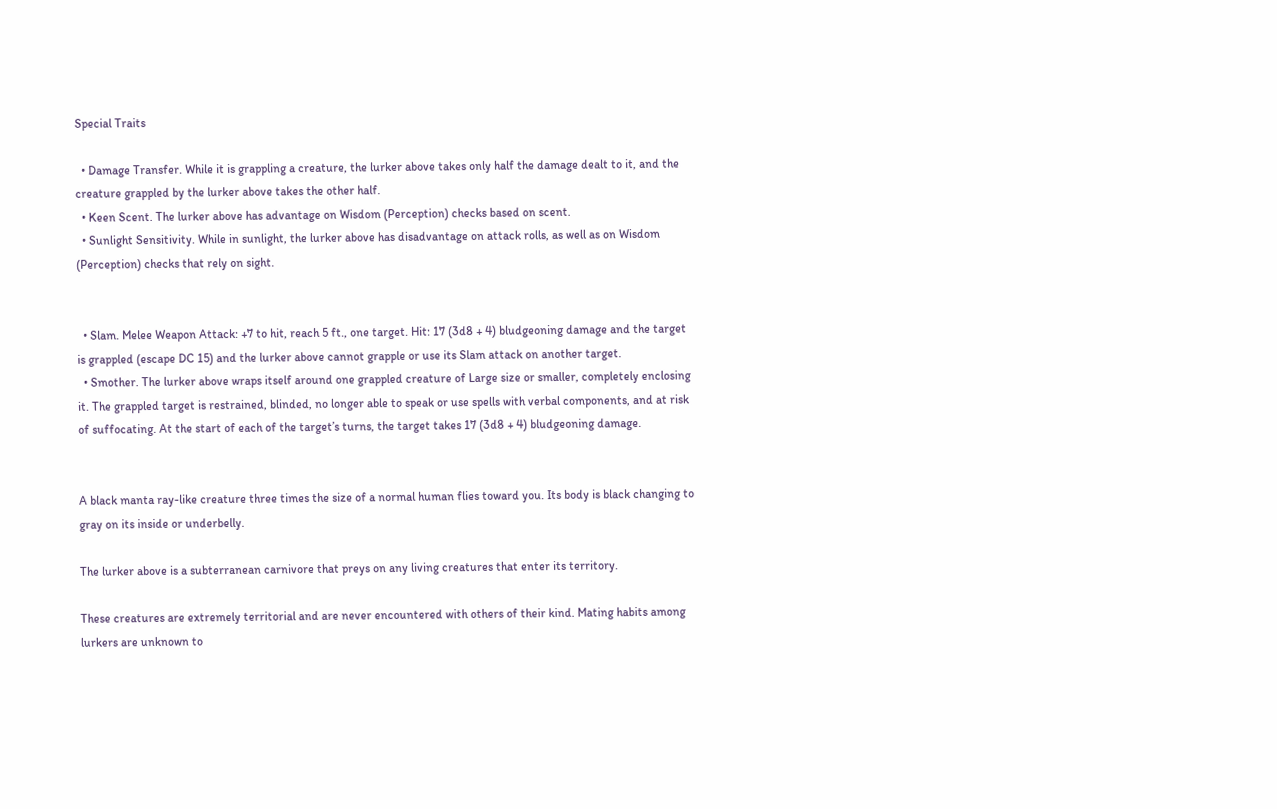Special Traits

  • Damage Transfer. While it is grappling a creature, the lurker above takes only half the damage dealt to it, and the creature grappled by the lurker above takes the other half.
  • Keen Scent. The lurker above has advantage on Wisdom (Perception) checks based on scent.
  • Sunlight Sensitivity. While in sunlight, the lurker above has disadvantage on attack rolls, as well as on Wisdom (Perception) checks that rely on sight.


  • Slam. Melee Weapon Attack: +7 to hit, reach 5 ft., one target. Hit: 17 (3d8 + 4) bludgeoning damage and the target is grappled (escape DC 15) and the lurker above cannot grapple or use its Slam attack on another target.
  • Smother. The lurker above wraps itself around one grappled creature of Large size or smaller, completely enclosing it. The grappled target is restrained, blinded, no longer able to speak or use spells with verbal components, and at risk of suffocating. At the start of each of the target’s turns, the target takes 17 (3d8 + 4) bludgeoning damage.


A black manta ray-like creature three times the size of a normal human flies toward you. Its body is black changing to gray on its inside or underbelly.

The lurker above is a subterranean carnivore that preys on any living creatures that enter its territory.

These creatures are extremely territorial and are never encountered with others of their kind. Mating habits among lurkers are unknown to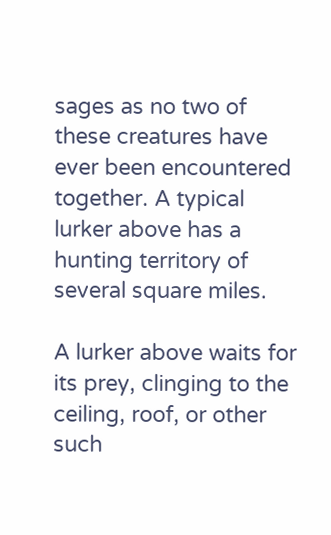sages as no two of these creatures have ever been encountered together. A typical lurker above has a hunting territory of several square miles.

A lurker above waits for its prey, clinging to the ceiling, roof, or other such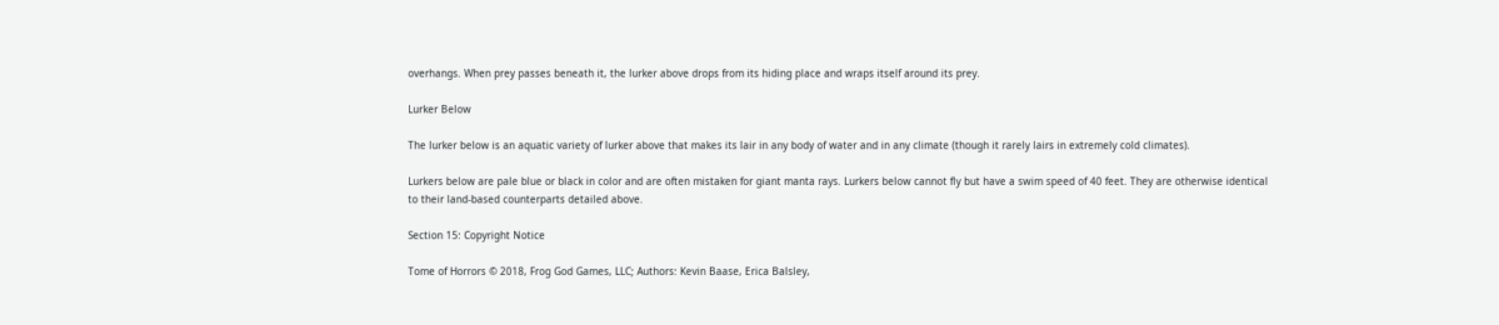overhangs. When prey passes beneath it, the lurker above drops from its hiding place and wraps itself around its prey.

Lurker Below

The lurker below is an aquatic variety of lurker above that makes its lair in any body of water and in any climate (though it rarely lairs in extremely cold climates).

Lurkers below are pale blue or black in color and are often mistaken for giant manta rays. Lurkers below cannot fly but have a swim speed of 40 feet. They are otherwise identical to their land-based counterparts detailed above.

Section 15: Copyright Notice

Tome of Horrors © 2018, Frog God Games, LLC; Authors: Kevin Baase, Erica Balsley,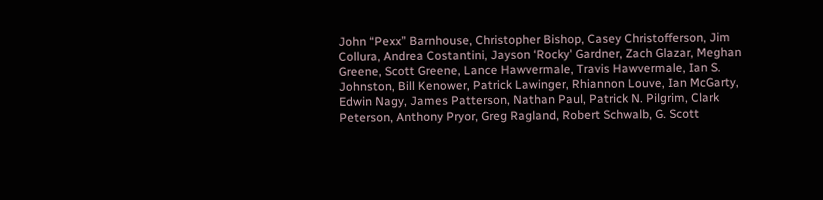John “Pexx” Barnhouse, Christopher Bishop, Casey Christofferson, Jim Collura, Andrea Costantini, Jayson ‘Rocky' Gardner, Zach Glazar, Meghan Greene, Scott Greene, Lance Hawvermale, Travis Hawvermale, Ian S. Johnston, Bill Kenower, Patrick Lawinger, Rhiannon Louve, Ian McGarty, Edwin Nagy, James Patterson, Nathan Paul, Patrick N. Pilgrim, Clark Peterson, Anthony Pryor, Greg Ragland, Robert Schwalb, G. Scott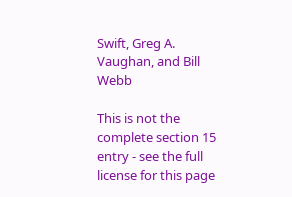Swift, Greg A. Vaughan, and Bill Webb

This is not the complete section 15 entry - see the full license for this page